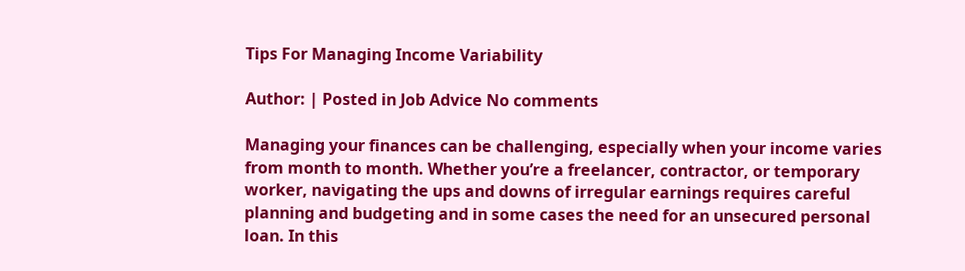Tips For Managing Income Variability

Author: | Posted in Job Advice No comments

Managing your finances can be challenging, especially when your income varies from month to month. Whether you’re a freelancer, contractor, or temporary worker, navigating the ups and downs of irregular earnings requires careful planning and budgeting and in some cases the need for an unsecured personal loan. In this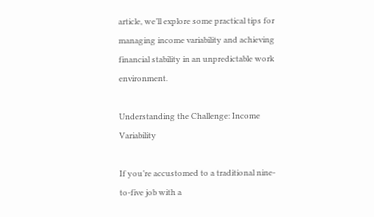article, we’ll explore some practical tips for managing income variability and achieving financial stability in an unpredictable work environment.

Understanding the Challenge: Income Variability

If you’re accustomed to a traditional nine-to-five job with a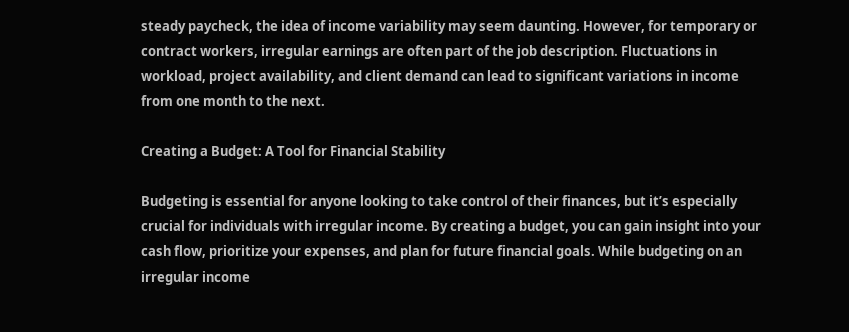steady paycheck, the idea of income variability may seem daunting. However, for temporary or contract workers, irregular earnings are often part of the job description. Fluctuations in workload, project availability, and client demand can lead to significant variations in income from one month to the next.

Creating a Budget: A Tool for Financial Stability

Budgeting is essential for anyone looking to take control of their finances, but it’s especially crucial for individuals with irregular income. By creating a budget, you can gain insight into your cash flow, prioritize your expenses, and plan for future financial goals. While budgeting on an irregular income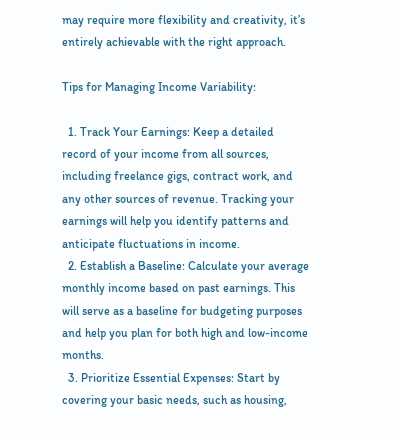may require more flexibility and creativity, it’s entirely achievable with the right approach.

Tips for Managing Income Variability:

  1. Track Your Earnings: Keep a detailed record of your income from all sources, including freelance gigs, contract work, and any other sources of revenue. Tracking your earnings will help you identify patterns and anticipate fluctuations in income.
  2. Establish a Baseline: Calculate your average monthly income based on past earnings. This will serve as a baseline for budgeting purposes and help you plan for both high and low-income months.
  3. Prioritize Essential Expenses: Start by covering your basic needs, such as housing,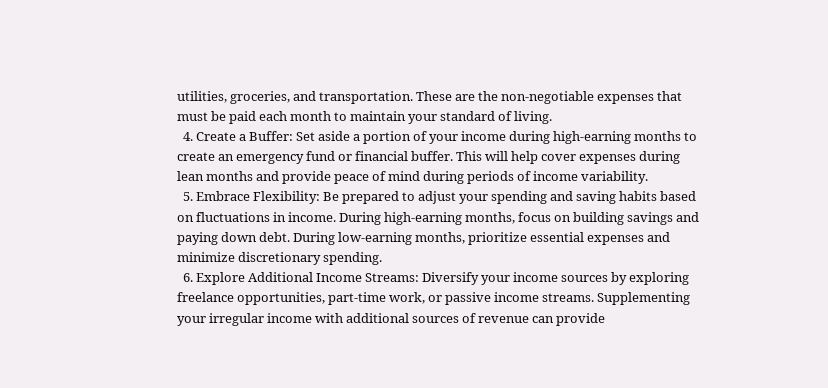utilities, groceries, and transportation. These are the non-negotiable expenses that must be paid each month to maintain your standard of living.
  4. Create a Buffer: Set aside a portion of your income during high-earning months to create an emergency fund or financial buffer. This will help cover expenses during lean months and provide peace of mind during periods of income variability.
  5. Embrace Flexibility: Be prepared to adjust your spending and saving habits based on fluctuations in income. During high-earning months, focus on building savings and paying down debt. During low-earning months, prioritize essential expenses and minimize discretionary spending.
  6. Explore Additional Income Streams: Diversify your income sources by exploring freelance opportunities, part-time work, or passive income streams. Supplementing your irregular income with additional sources of revenue can provide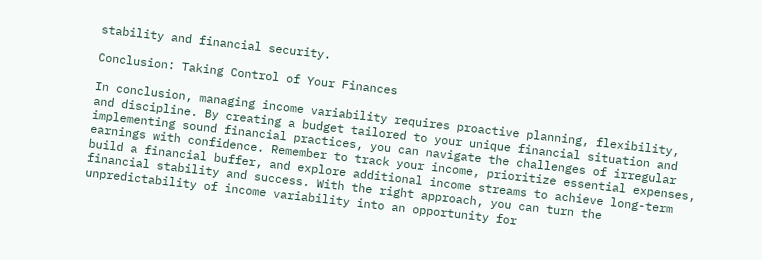stability and financial security.

Conclusion: Taking Control of Your Finances

In conclusion, managing income variability requires proactive planning, flexibility, and discipline. By creating a budget tailored to your unique financial situation and implementing sound financial practices, you can navigate the challenges of irregular earnings with confidence. Remember to track your income, prioritize essential expenses, build a financial buffer, and explore additional income streams to achieve long-term financial stability and success. With the right approach, you can turn the unpredictability of income variability into an opportunity for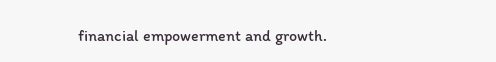financial empowerment and growth.